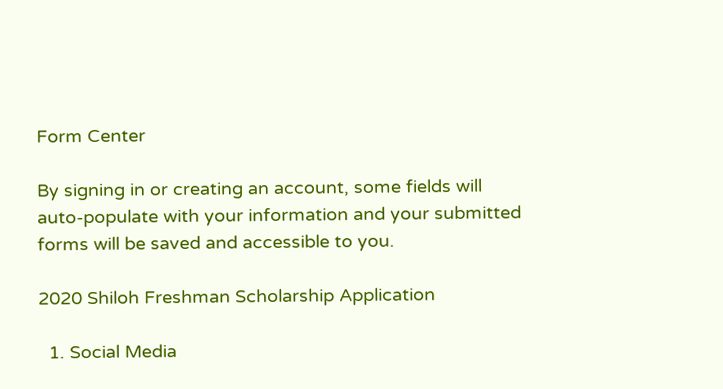Form Center

By signing in or creating an account, some fields will auto-populate with your information and your submitted forms will be saved and accessible to you.

2020 Shiloh Freshman Scholarship Application

  1. Social Media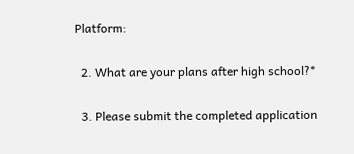Platform:

  2. What are your plans after high school?*

  3. Please submit the completed application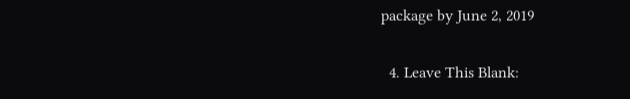package by June 2, 2019

  4. Leave This Blank: